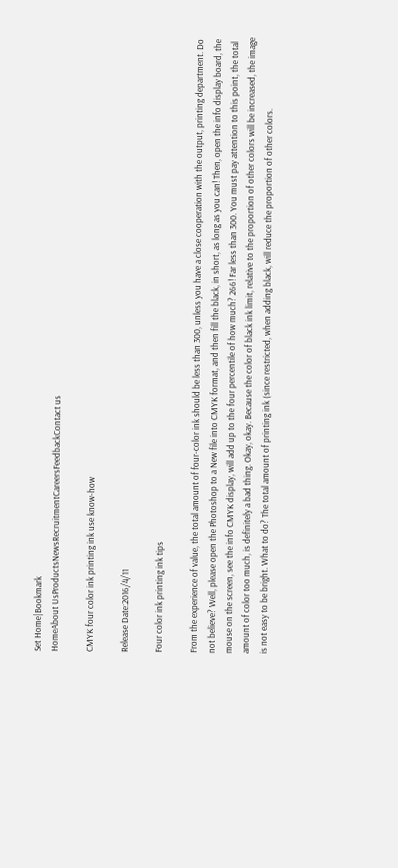Set Home|Bookmark
HomeAbout UsProductsNewsRecruitmentCareersFeedbackContact us

CMYK four color ink printing ink use know-how

Release Date:2016/4/11

Four color ink printing ink tips

From the experience of value, the total amount of four-color ink should be less than 300, unless you have a close cooperation with the output, printing department. Do not believe? Well, please open the Photoshop to a New file into CMYK format, and then fill the black, in short, as long as you can! Then, open the info display board, the mouse on the screen, see the info CMYK display, will add up to the four percentile of how much? 266! Far less than 300. You must pay attention to this point, the total amount of color too much, is definitely a bad thing. Okay, okay. Because the color of black ink limit, relative to the proportion of other colors will be increased, the image is not easy to be bright. What to do? The total amount of printing ink (since restricted, when adding black, will reduce the proportion of other colors.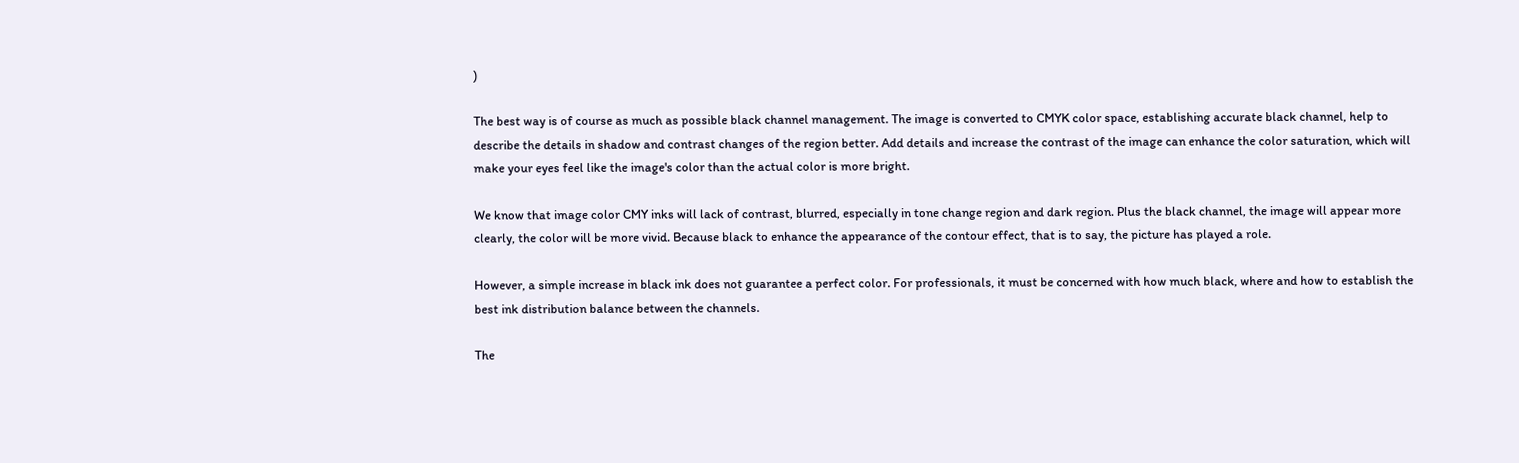)

The best way is of course as much as possible black channel management. The image is converted to CMYK color space, establishing accurate black channel, help to describe the details in shadow and contrast changes of the region better. Add details and increase the contrast of the image can enhance the color saturation, which will make your eyes feel like the image's color than the actual color is more bright.

We know that image color CMY inks will lack of contrast, blurred, especially in tone change region and dark region. Plus the black channel, the image will appear more clearly, the color will be more vivid. Because black to enhance the appearance of the contour effect, that is to say, the picture has played a role.

However, a simple increase in black ink does not guarantee a perfect color. For professionals, it must be concerned with how much black, where and how to establish the best ink distribution balance between the channels.

The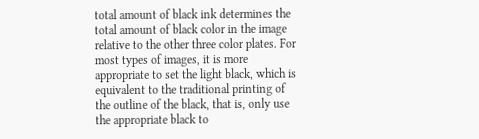total amount of black ink determines the total amount of black color in the image relative to the other three color plates. For most types of images, it is more appropriate to set the light black, which is equivalent to the traditional printing of the outline of the black, that is, only use the appropriate black to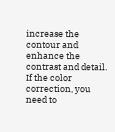increase the contour and enhance the contrast and detail. If the color correction, you need to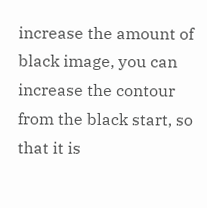increase the amount of black image, you can increase the contour from the black start, so that it is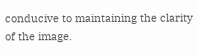conducive to maintaining the clarity of the image.